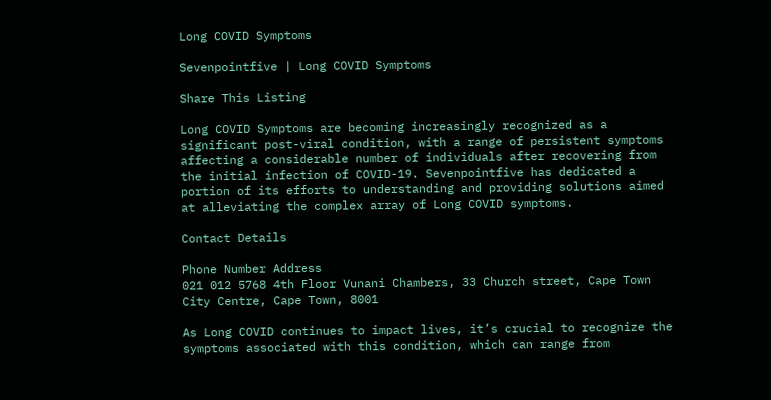Long COVID Symptoms

Sevenpointfive | Long COVID Symptoms

Share This Listing

Long COVID Symptoms are becoming increasingly recognized as a significant post-viral condition, with a range of persistent symptoms affecting a considerable number of individuals after recovering from the initial infection of COVID-19. Sevenpointfive has dedicated a portion of its efforts to understanding and providing solutions aimed at alleviating the complex array of Long COVID symptoms.

Contact Details

Phone Number Address
021 012 5768 4th Floor Vunani Chambers, 33 Church street, Cape Town City Centre, Cape Town, 8001

As Long COVID continues to impact lives, it’s crucial to recognize the symptoms associated with this condition, which can range from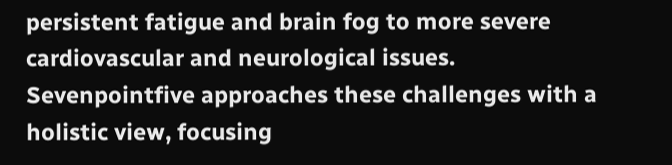persistent fatigue and brain fog to more severe cardiovascular and neurological issues. Sevenpointfive approaches these challenges with a holistic view, focusing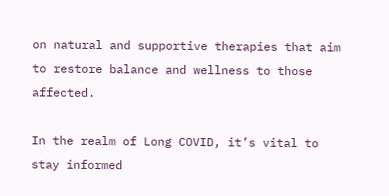on natural and supportive therapies that aim to restore balance and wellness to those affected.

In the realm of Long COVID, it’s vital to stay informed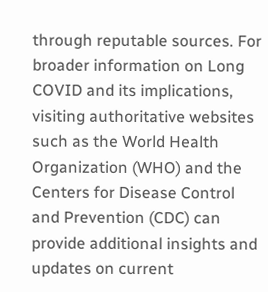through reputable sources. For broader information on Long COVID and its implications, visiting authoritative websites such as the World Health Organization (WHO) and the Centers for Disease Control and Prevention (CDC) can provide additional insights and updates on current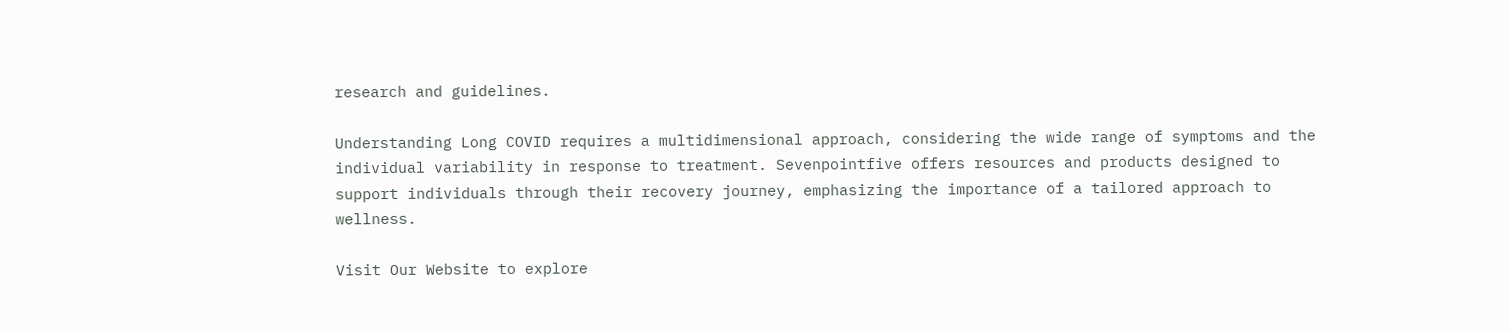research and guidelines.

Understanding Long COVID requires a multidimensional approach, considering the wide range of symptoms and the individual variability in response to treatment. Sevenpointfive offers resources and products designed to support individuals through their recovery journey, emphasizing the importance of a tailored approach to wellness.

Visit Our Website to explore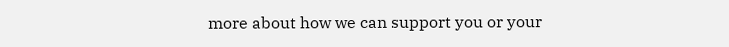more about how we can support you or your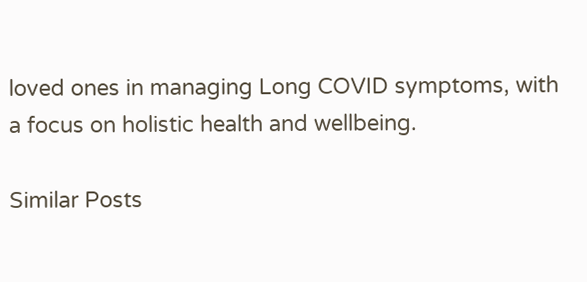loved ones in managing Long COVID symptoms, with a focus on holistic health and wellbeing.

Similar Posts